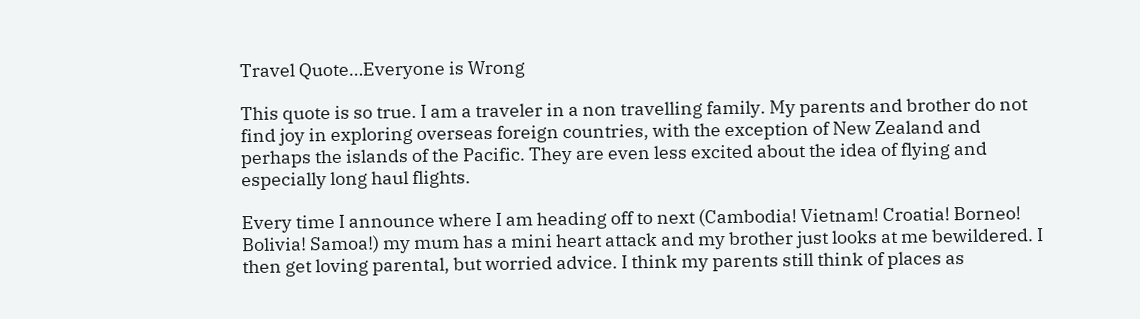Travel Quote…Everyone is Wrong

This quote is so true. I am a traveler in a non travelling family. My parents and brother do not find joy in exploring overseas foreign countries, with the exception of New Zealand and perhaps the islands of the Pacific. They are even less excited about the idea of flying and especially long haul flights.

Every time I announce where I am heading off to next (Cambodia! Vietnam! Croatia! Borneo! Bolivia! Samoa!) my mum has a mini heart attack and my brother just looks at me bewildered. I then get loving parental, but worried advice. I think my parents still think of places as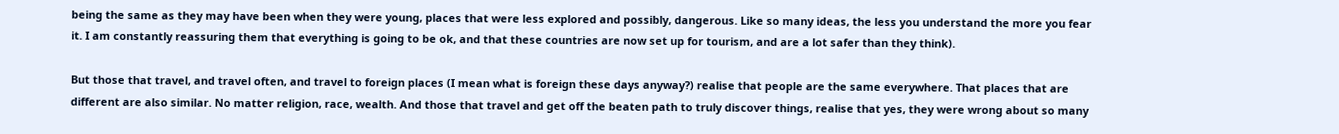being the same as they may have been when they were young, places that were less explored and possibly, dangerous. Like so many ideas, the less you understand the more you fear it. I am constantly reassuring them that everything is going to be ok, and that these countries are now set up for tourism, and are a lot safer than they think).

But those that travel, and travel often, and travel to foreign places (I mean what is foreign these days anyway?) realise that people are the same everywhere. That places that are different are also similar. No matter religion, race, wealth. And those that travel and get off the beaten path to truly discover things, realise that yes, they were wrong about so many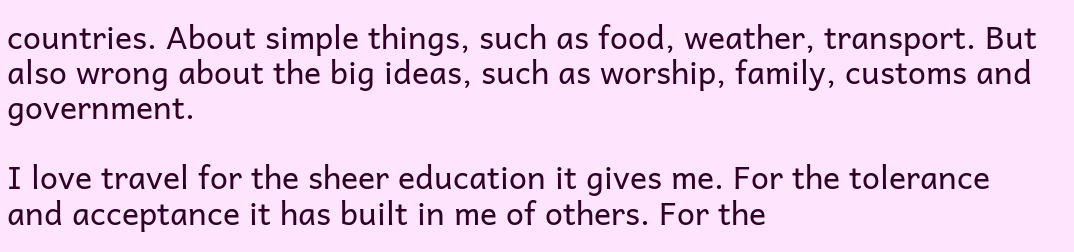countries. About simple things, such as food, weather, transport. But also wrong about the big ideas, such as worship, family, customs and government.

I love travel for the sheer education it gives me. For the tolerance and acceptance it has built in me of others. For the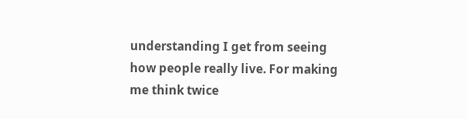understanding I get from seeing how people really live. For making me think twice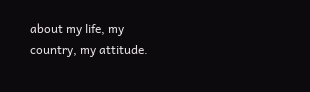about my life, my country, my attitude.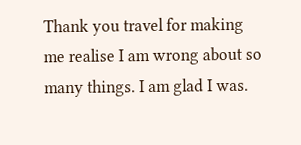Thank you travel for making me realise I am wrong about so many things. I am glad I was.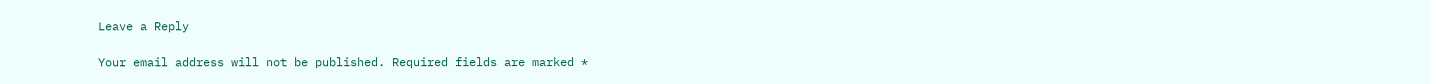Leave a Reply

Your email address will not be published. Required fields are marked *